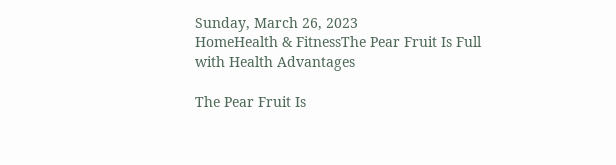Sunday, March 26, 2023
HomeHealth & FitnessThe Pear Fruit Is Full with Health Advantages

The Pear Fruit Is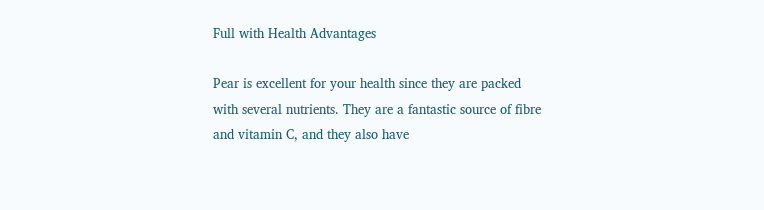Full with Health Advantages

Pear is excellent for your health since they are packed with several nutrients. They are a fantastic source of fibre and vitamin C, and they also have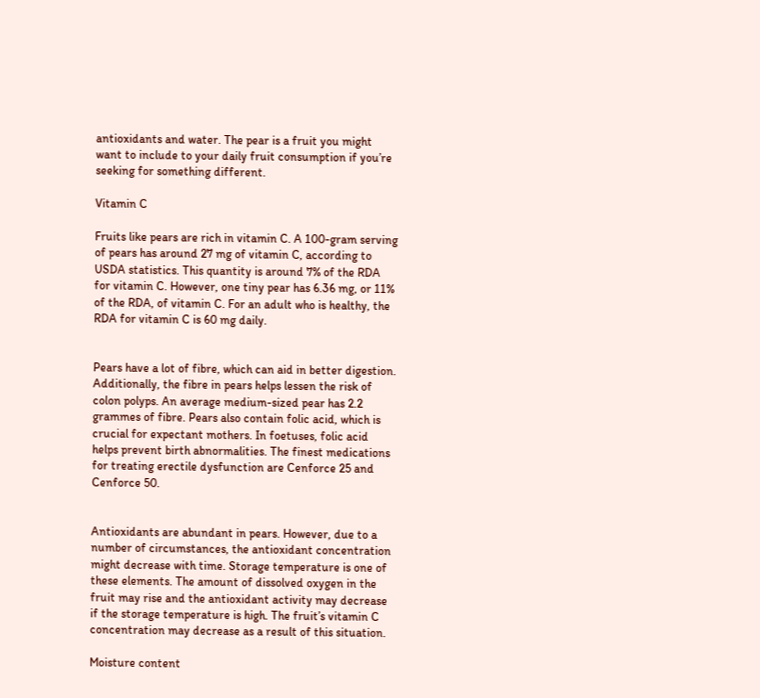antioxidants and water. The pear is a fruit you might want to include to your daily fruit consumption if you’re seeking for something different.

Vitamin C

Fruits like pears are rich in vitamin C. A 100-gram serving of pears has around 27 mg of vitamin C, according to USDA statistics. This quantity is around 7% of the RDA for vitamin C. However, one tiny pear has 6.36 mg, or 11% of the RDA, of vitamin C. For an adult who is healthy, the RDA for vitamin C is 60 mg daily.


Pears have a lot of fibre, which can aid in better digestion. Additionally, the fibre in pears helps lessen the risk of colon polyps. An average medium-sized pear has 2.2 grammes of fibre. Pears also contain folic acid, which is crucial for expectant mothers. In foetuses, folic acid helps prevent birth abnormalities. The finest medications for treating erectile dysfunction are Cenforce 25 and Cenforce 50.


Antioxidants are abundant in pears. However, due to a number of circumstances, the antioxidant concentration might decrease with time. Storage temperature is one of these elements. The amount of dissolved oxygen in the fruit may rise and the antioxidant activity may decrease if the storage temperature is high. The fruit’s vitamin C concentration may decrease as a result of this situation.

Moisture content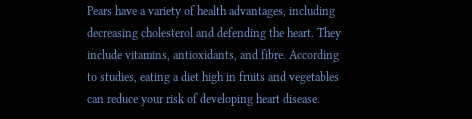Pears have a variety of health advantages, including decreasing cholesterol and defending the heart. They include vitamins, antioxidants, and fibre. According to studies, eating a diet high in fruits and vegetables can reduce your risk of developing heart disease.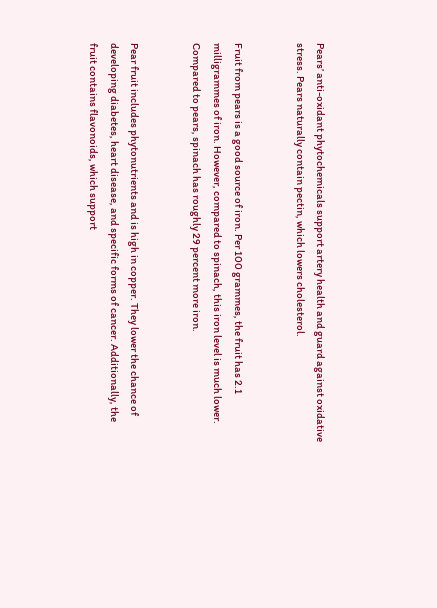Pears’ anti-oxidant phytochemicals support artery health and guard against oxidative stress. Pears naturally contain pectin, which lowers cholesterol.


Fruit from pears is a good source of iron. Per 100 grammes, the fruit has 2.1 milligrammes of iron. However, compared to spinach, this iron level is much lower. Compared to pears, spinach has roughly 29 percent more iron.


Pear fruit includes phytonutrients and is high in copper. They lower the chance of developing diabetes, heart disease, and specific forms of cancer. Additionally, the fruit contains flavonoids, which support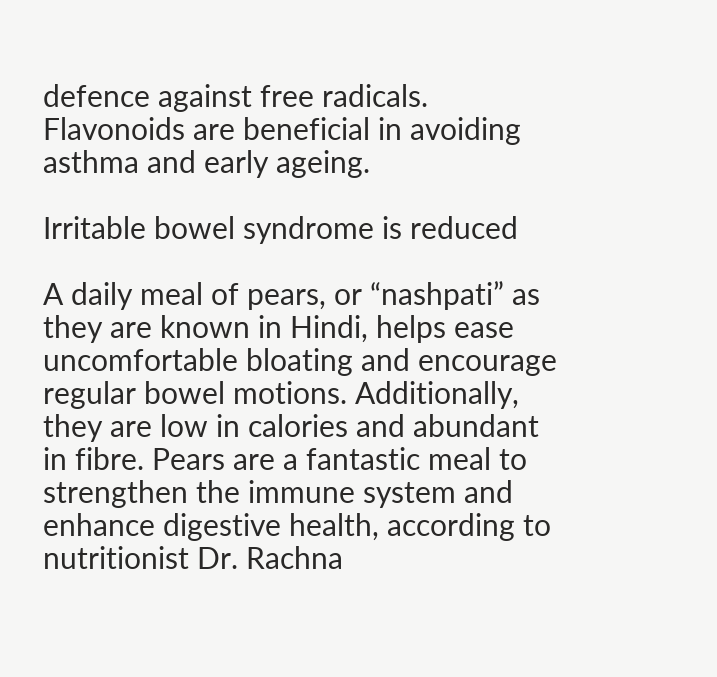defence against free radicals. Flavonoids are beneficial in avoiding asthma and early ageing.

Irritable bowel syndrome is reduced

A daily meal of pears, or “nashpati” as they are known in Hindi, helps ease uncomfortable bloating and encourage regular bowel motions. Additionally, they are low in calories and abundant in fibre. Pears are a fantastic meal to strengthen the immune system and enhance digestive health, according to nutritionist Dr. Rachna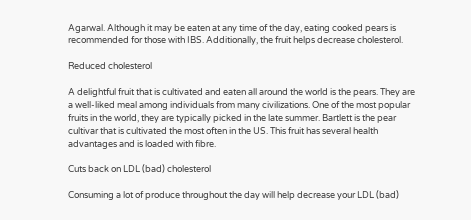Agarwal. Although it may be eaten at any time of the day, eating cooked pears is recommended for those with IBS. Additionally, the fruit helps decrease cholesterol.

Reduced cholesterol

A delightful fruit that is cultivated and eaten all around the world is the pears. They are a well-liked meal among individuals from many civilizations. One of the most popular fruits in the world, they are typically picked in the late summer. Bartlett is the pear cultivar that is cultivated the most often in the US. This fruit has several health advantages and is loaded with fibre.

Cuts back on LDL (bad) cholesterol

Consuming a lot of produce throughout the day will help decrease your LDL (bad)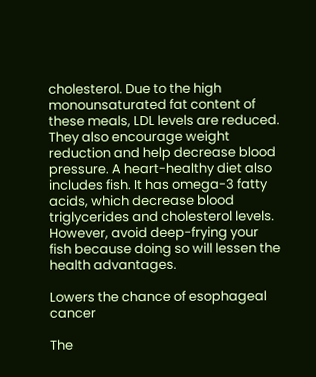cholesterol. Due to the high monounsaturated fat content of these meals, LDL levels are reduced. They also encourage weight reduction and help decrease blood pressure. A heart-healthy diet also includes fish. It has omega-3 fatty acids, which decrease blood triglycerides and cholesterol levels. However, avoid deep-frying your fish because doing so will lessen the health advantages.

Lowers the chance of esophageal cancer

The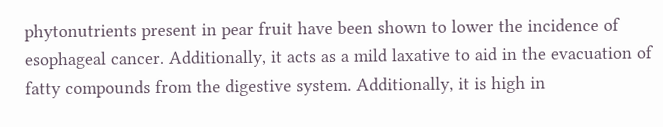phytonutrients present in pear fruit have been shown to lower the incidence of esophageal cancer. Additionally, it acts as a mild laxative to aid in the evacuation of fatty compounds from the digestive system. Additionally, it is high in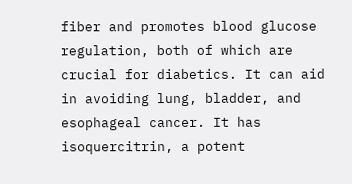fiber and promotes blood glucose regulation, both of which are crucial for diabetics. It can aid in avoiding lung, bladder, and esophageal cancer. It has isoquercitrin, a potent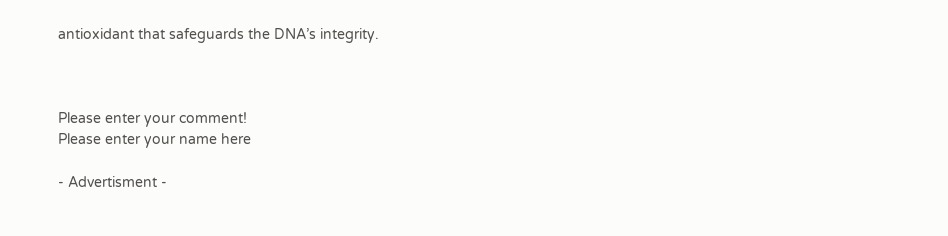antioxidant that safeguards the DNA’s integrity.



Please enter your comment!
Please enter your name here

- Advertisment -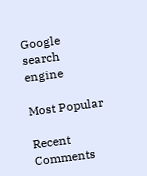Google search engine

Most Popular

Recent Comments